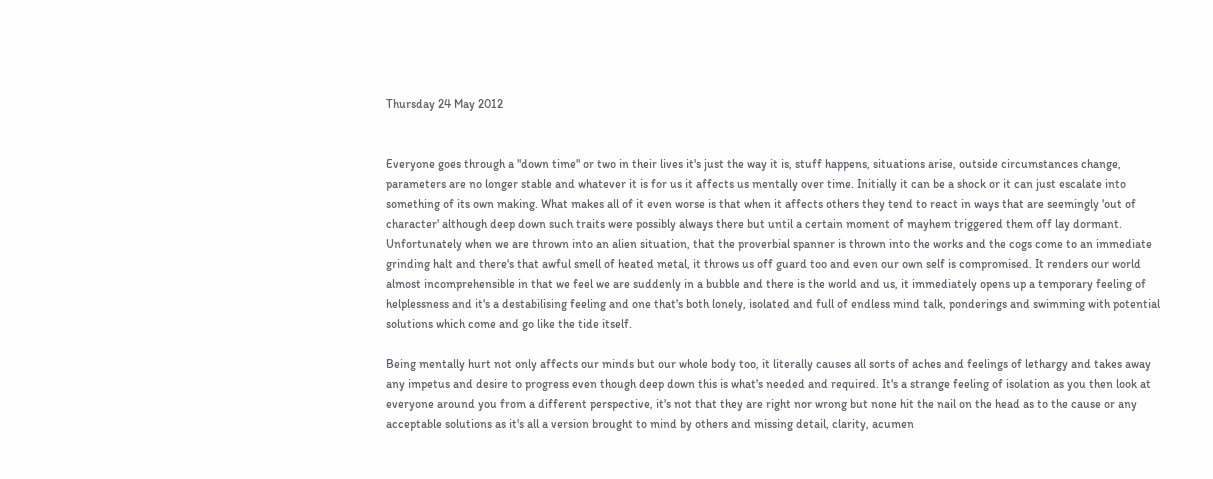Thursday 24 May 2012


Everyone goes through a "down time" or two in their lives it's just the way it is, stuff happens, situations arise, outside circumstances change, parameters are no longer stable and whatever it is for us it affects us mentally over time. Initially it can be a shock or it can just escalate into something of its own making. What makes all of it even worse is that when it affects others they tend to react in ways that are seemingly 'out of character' although deep down such traits were possibly always there but until a certain moment of mayhem triggered them off lay dormant. Unfortunately when we are thrown into an alien situation, that the proverbial spanner is thrown into the works and the cogs come to an immediate grinding halt and there's that awful smell of heated metal, it throws us off guard too and even our own self is compromised. It renders our world almost incomprehensible in that we feel we are suddenly in a bubble and there is the world and us, it immediately opens up a temporary feeling of helplessness and it's a destabilising feeling and one that's both lonely, isolated and full of endless mind talk, ponderings and swimming with potential solutions which come and go like the tide itself.

Being mentally hurt not only affects our minds but our whole body too, it literally causes all sorts of aches and feelings of lethargy and takes away any impetus and desire to progress even though deep down this is what's needed and required. It's a strange feeling of isolation as you then look at everyone around you from a different perspective, it's not that they are right nor wrong but none hit the nail on the head as to the cause or any acceptable solutions as it's all a version brought to mind by others and missing detail, clarity, acumen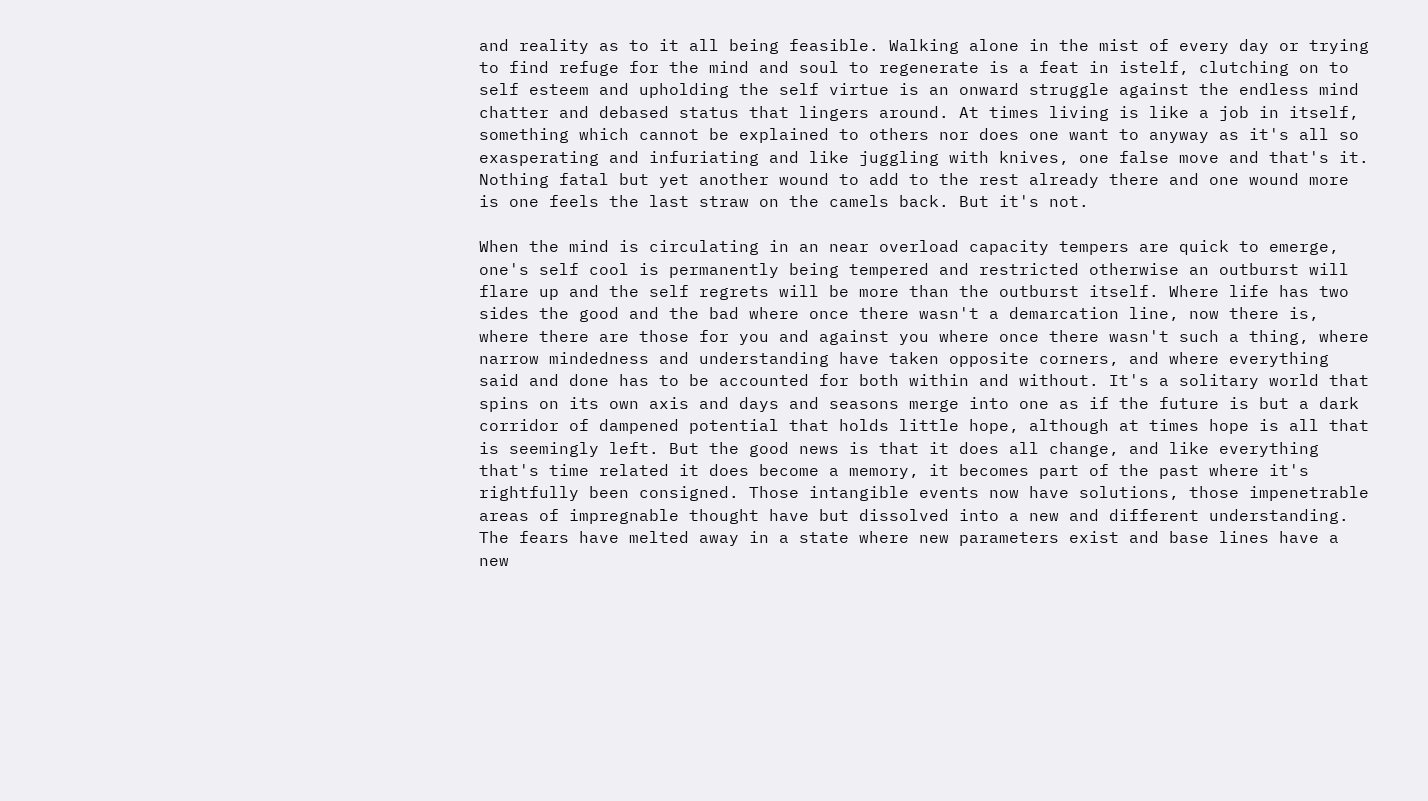and reality as to it all being feasible. Walking alone in the mist of every day or trying to find refuge for the mind and soul to regenerate is a feat in istelf, clutching on to self esteem and upholding the self virtue is an onward struggle against the endless mind chatter and debased status that lingers around. At times living is like a job in itself, something which cannot be explained to others nor does one want to anyway as it's all so exasperating and infuriating and like juggling with knives, one false move and that's it. Nothing fatal but yet another wound to add to the rest already there and one wound more is one feels the last straw on the camels back. But it's not.

When the mind is circulating in an near overload capacity tempers are quick to emerge, one's self cool is permanently being tempered and restricted otherwise an outburst will flare up and the self regrets will be more than the outburst itself. Where life has two sides the good and the bad where once there wasn't a demarcation line, now there is, where there are those for you and against you where once there wasn't such a thing, where narrow mindedness and understanding have taken opposite corners, and where everything said and done has to be accounted for both within and without. It's a solitary world that spins on its own axis and days and seasons merge into one as if the future is but a dark corridor of dampened potential that holds little hope, although at times hope is all that is seemingly left. But the good news is that it does all change, and like everything that's time related it does become a memory, it becomes part of the past where it's rightfully been consigned. Those intangible events now have solutions, those impenetrable areas of impregnable thought have but dissolved into a new and different understanding. The fears have melted away in a state where new parameters exist and base lines have a new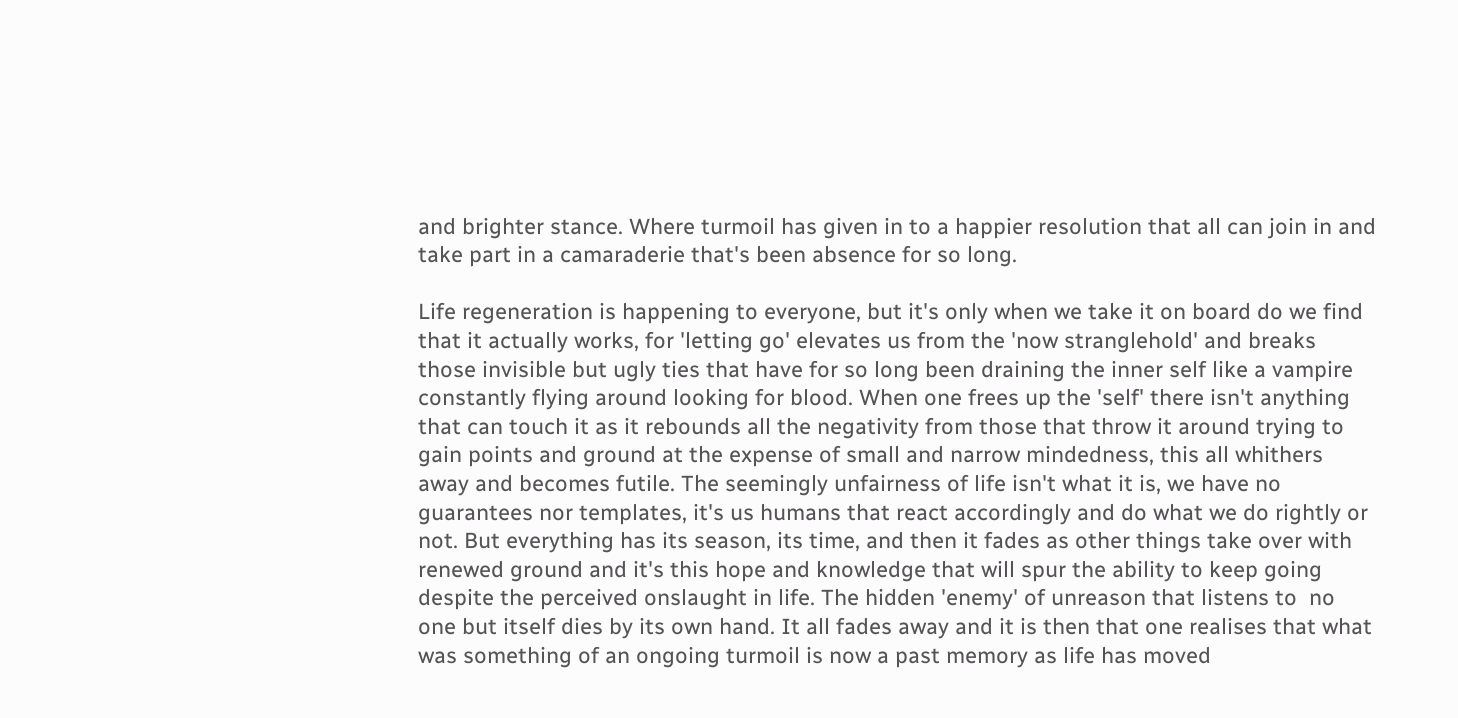and brighter stance. Where turmoil has given in to a happier resolution that all can join in and take part in a camaraderie that's been absence for so long.

Life regeneration is happening to everyone, but it's only when we take it on board do we find that it actually works, for 'letting go' elevates us from the 'now stranglehold' and breaks those invisible but ugly ties that have for so long been draining the inner self like a vampire constantly flying around looking for blood. When one frees up the 'self' there isn't anything that can touch it as it rebounds all the negativity from those that throw it around trying to gain points and ground at the expense of small and narrow mindedness, this all whithers away and becomes futile. The seemingly unfairness of life isn't what it is, we have no guarantees nor templates, it's us humans that react accordingly and do what we do rightly or not. But everything has its season, its time, and then it fades as other things take over with renewed ground and it's this hope and knowledge that will spur the ability to keep going despite the perceived onslaught in life. The hidden 'enemy' of unreason that listens to  no one but itself dies by its own hand. It all fades away and it is then that one realises that what was something of an ongoing turmoil is now a past memory as life has moved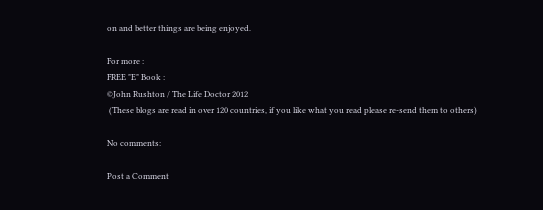on and better things are being enjoyed.

For more :
FREE "E" Book :
©John Rushton / The Life Doctor 2012
 (These blogs are read in over 120 countries, if you like what you read please re-send them to others)

No comments:

Post a Comment